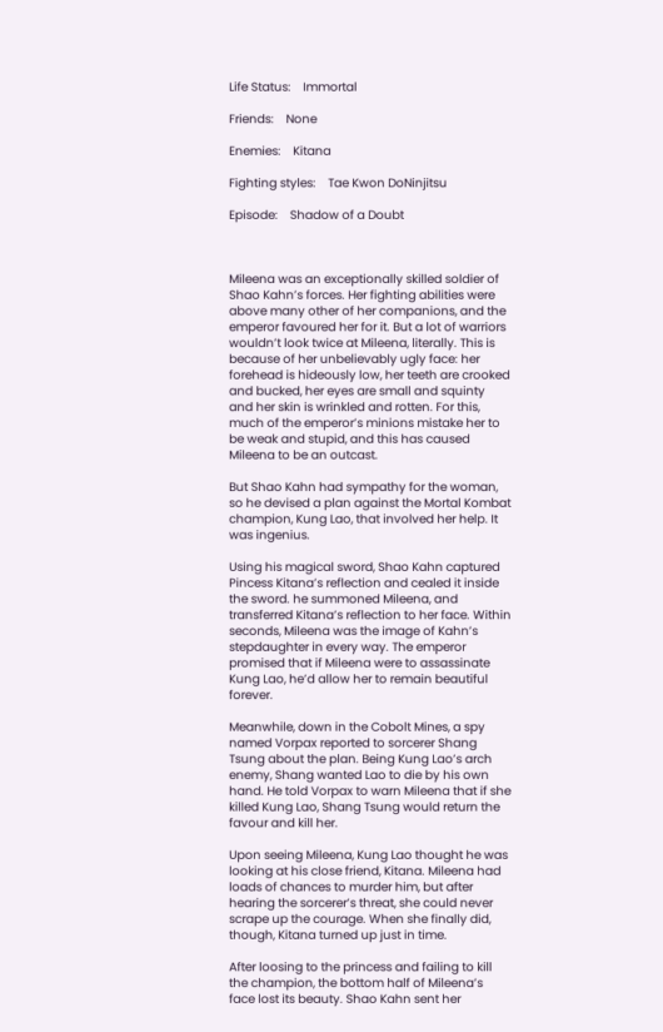Life Status:    Immortal

Friends:    None

Enemies:    Kitana

Fighting styles:    Tae Kwon DoNinjitsu

Episode:    Shadow of a Doubt



Mileena was an exceptionally skilled soldier of Shao Kahn’s forces. Her fighting abilities were above many other of her companions, and the emperor favoured her for it. But a lot of warriors wouldn’t look twice at Mileena, literally. This is because of her unbelievably ugly face: her forehead is hideously low, her teeth are crooked and bucked, her eyes are small and squinty and her skin is wrinkled and rotten. For this, much of the emperor’s minions mistake her to be weak and stupid, and this has caused Mileena to be an outcast.

But Shao Kahn had sympathy for the woman, so he devised a plan against the Mortal Kombat champion, Kung Lao, that involved her help. It was ingenius.

Using his magical sword, Shao Kahn captured Pincess Kitana’s reflection and cealed it inside the sword. he summoned Mileena, and transferred Kitana’s reflection to her face. Within seconds, Mileena was the image of Kahn’s stepdaughter in every way. The emperor promised that if Mileena were to assassinate Kung Lao, he’d allow her to remain beautiful forever.

Meanwhile, down in the Cobolt Mines, a spy named Vorpax reported to sorcerer Shang Tsung about the plan. Being Kung Lao’s arch enemy, Shang wanted Lao to die by his own hand. He told Vorpax to warn Mileena that if she killed Kung Lao, Shang Tsung would return the favour and kill her.

Upon seeing Mileena, Kung Lao thought he was looking at his close friend, Kitana. Mileena had loads of chances to murder him, but after hearing the sorcerer’s threat, she could never scrape up the courage. When she finally did, though, Kitana turned up just in time.

After loosing to the princess and failing to kill the champion, the bottom half of Mileena’s face lost its beauty. Shao Kahn sent her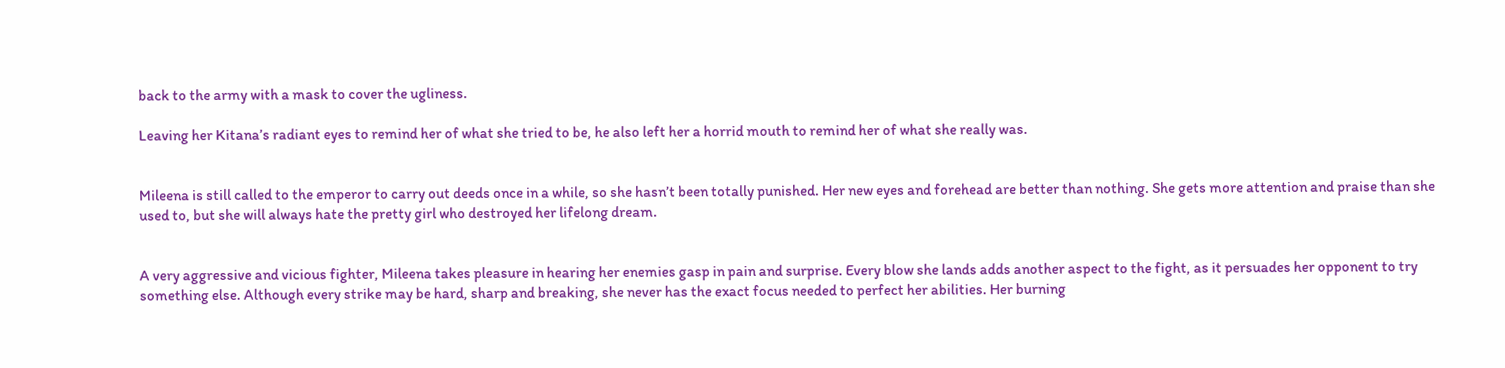back to the army with a mask to cover the ugliness.

Leaving her Kitana’s radiant eyes to remind her of what she tried to be, he also left her a horrid mouth to remind her of what she really was.


Mileena is still called to the emperor to carry out deeds once in a while, so she hasn’t been totally punished. Her new eyes and forehead are better than nothing. She gets more attention and praise than she used to, but she will always hate the pretty girl who destroyed her lifelong dream.


A very aggressive and vicious fighter, Mileena takes pleasure in hearing her enemies gasp in pain and surprise. Every blow she lands adds another aspect to the fight, as it persuades her opponent to try something else. Although every strike may be hard, sharp and breaking, she never has the exact focus needed to perfect her abilities. Her burning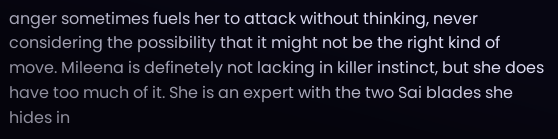anger sometimes fuels her to attack without thinking, never considering the possibility that it might not be the right kind of move. Mileena is definetely not lacking in killer instinct, but she does have too much of it. She is an expert with the two Sai blades she hides in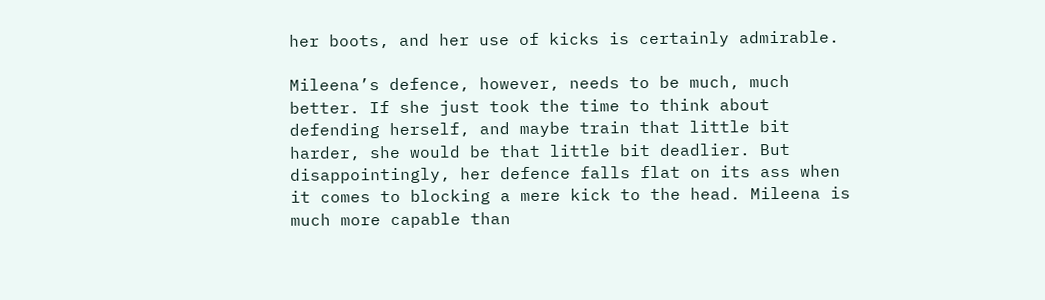her boots, and her use of kicks is certainly admirable.

Mileena’s defence, however, needs to be much, much better. If she just took the time to think about defending herself, and maybe train that little bit harder, she would be that little bit deadlier. But disappointingly, her defence falls flat on its ass when it comes to blocking a mere kick to the head. Mileena is much more capable than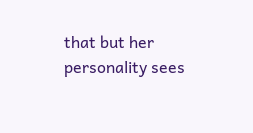that but her personality sees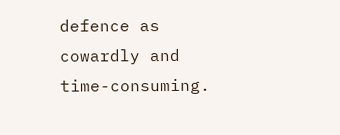defence as cowardly and time-consuming.